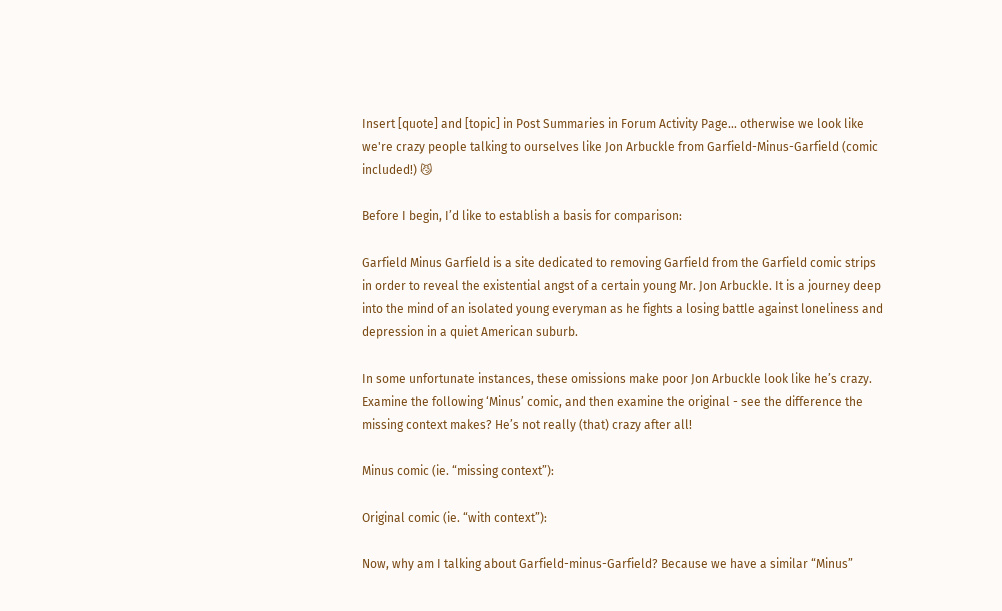Insert [quote] and [topic] in Post Summaries in Forum Activity Page... otherwise we look like we're crazy people talking to ourselves like Jon Arbuckle from Garfield-Minus-Garfield (comic included!) 😼

Before I begin, I’d like to establish a basis for comparison:

Garfield Minus Garfield is a site dedicated to removing Garfield from the Garfield comic strips in order to reveal the existential angst of a certain young Mr. Jon Arbuckle. It is a journey deep into the mind of an isolated young everyman as he fights a losing battle against loneliness and depression in a quiet American suburb.

In some unfortunate instances, these omissions make poor Jon Arbuckle look like he’s crazy. Examine the following ‘Minus’ comic, and then examine the original - see the difference the missing context makes? He’s not really (that) crazy after all!

Minus comic (ie. “missing context”):

Original comic (ie. “with context”):

Now, why am I talking about Garfield-minus-Garfield? Because we have a similar “Minus”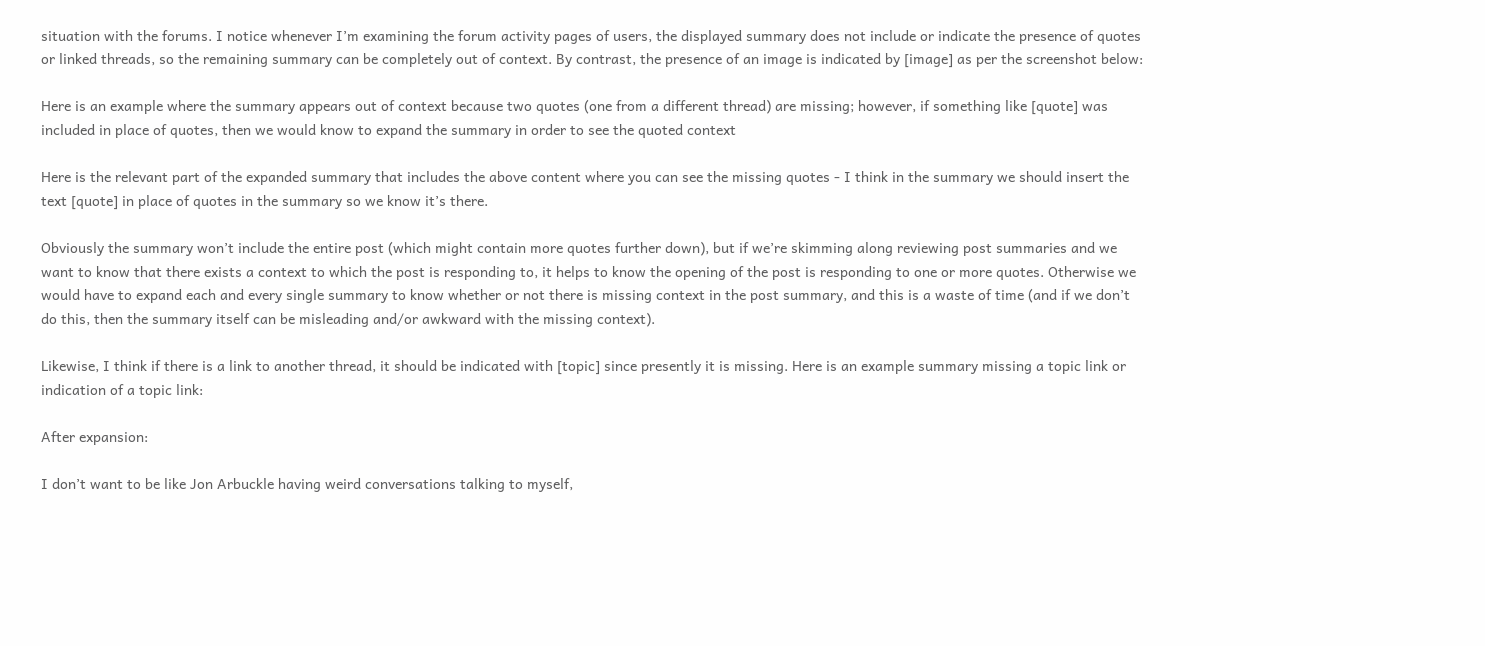situation with the forums. I notice whenever I’m examining the forum activity pages of users, the displayed summary does not include or indicate the presence of quotes or linked threads, so the remaining summary can be completely out of context. By contrast, the presence of an image is indicated by [image] as per the screenshot below:

Here is an example where the summary appears out of context because two quotes (one from a different thread) are missing; however, if something like [quote] was included in place of quotes, then we would know to expand the summary in order to see the quoted context

Here is the relevant part of the expanded summary that includes the above content where you can see the missing quotes - I think in the summary we should insert the text [quote] in place of quotes in the summary so we know it’s there.

Obviously the summary won’t include the entire post (which might contain more quotes further down), but if we’re skimming along reviewing post summaries and we want to know that there exists a context to which the post is responding to, it helps to know the opening of the post is responding to one or more quotes. Otherwise we would have to expand each and every single summary to know whether or not there is missing context in the post summary, and this is a waste of time (and if we don’t do this, then the summary itself can be misleading and/or awkward with the missing context).

Likewise, I think if there is a link to another thread, it should be indicated with [topic] since presently it is missing. Here is an example summary missing a topic link or indication of a topic link:

After expansion:

I don’t want to be like Jon Arbuckle having weird conversations talking to myself,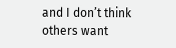and I don’t think others want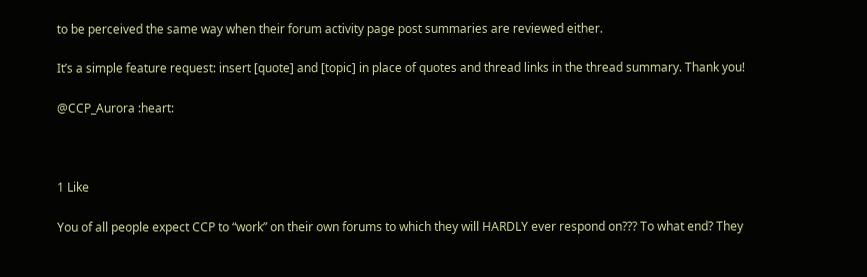to be perceived the same way when their forum activity page post summaries are reviewed either.

It’s a simple feature request: insert [quote] and [topic] in place of quotes and thread links in the thread summary. Thank you!

@CCP_Aurora :heart:



1 Like

You of all people expect CCP to “work” on their own forums to which they will HARDLY ever respond on??? To what end? They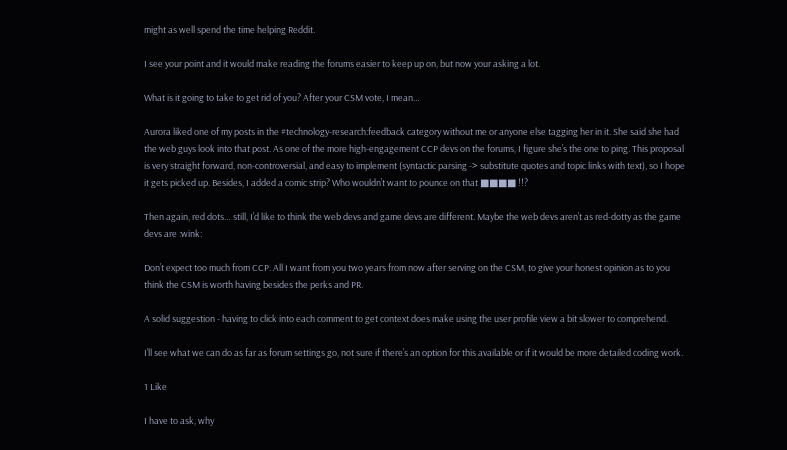might as well spend the time helping Reddit.

I see your point and it would make reading the forums easier to keep up on, but now your asking a lot.

What is it going to take to get rid of you? After your CSM vote, I mean…

Aurora liked one of my posts in the #technology-research:feedback category without me or anyone else tagging her in it. She said she had the web guys look into that post. As one of the more high-engagement CCP devs on the forums, I figure she’s the one to ping. This proposal is very straight forward, non-controversial, and easy to implement (syntactic parsing -> substitute quotes and topic links with text), so I hope it gets picked up. Besides, I added a comic strip? Who wouldn’t want to pounce on that ■■■■ !!?

Then again, red dots… still, I’d like to think the web devs and game devs are different. Maybe the web devs aren’t as red-dotty as the game devs are :wink:

Don’t expect too much from CCP. All I want from you two years from now after serving on the CSM, to give your honest opinion as to you think the CSM is worth having besides the perks and PR.

A solid suggestion - having to click into each comment to get context does make using the user profile view a bit slower to comprehend.

I’ll see what we can do as far as forum settings go, not sure if there’s an option for this available or if it would be more detailed coding work.

1 Like

I have to ask, why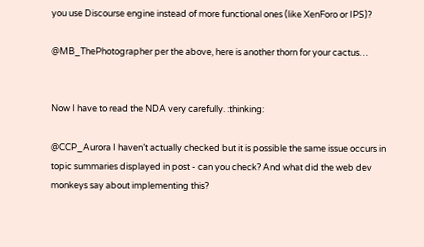you use Discourse engine instead of more functional ones (like XenForo or IPS)?

@MB_ThePhotographer per the above, here is another thorn for your cactus…


Now I have to read the NDA very carefully. :thinking:

@CCP_Aurora I haven’t actually checked but it is possible the same issue occurs in topic summaries displayed in post - can you check? And what did the web dev monkeys say about implementing this?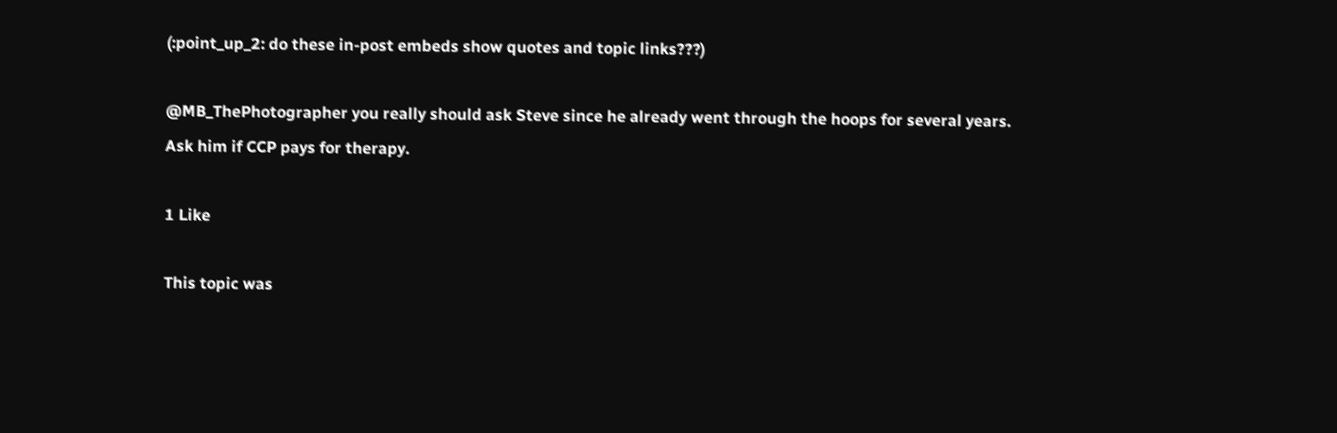(:point_up_2: do these in-post embeds show quotes and topic links???)

@MB_ThePhotographer you really should ask Steve since he already went through the hoops for several years. Ask him if CCP pays for therapy.

1 Like

This topic was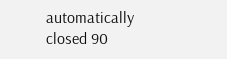automatically closed 90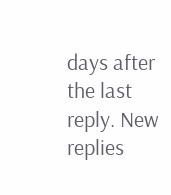days after the last reply. New replies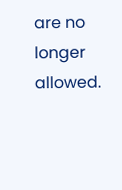are no longer allowed.